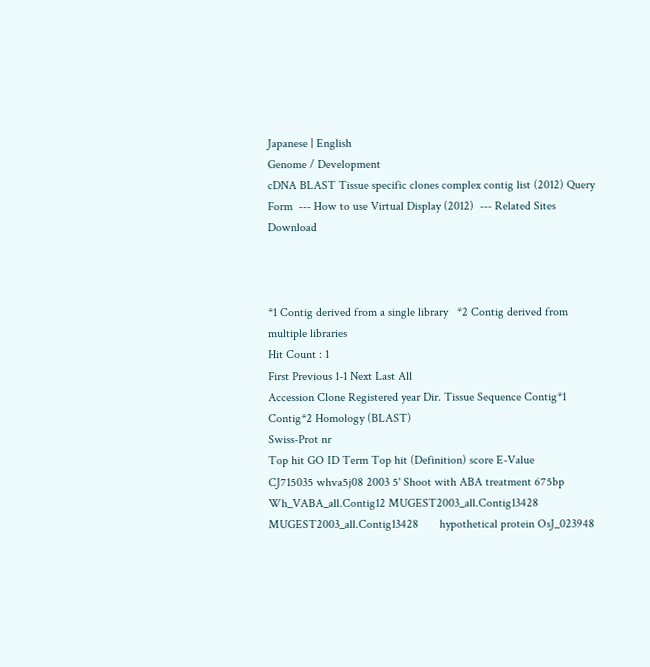Japanese | English
Genome / Development
cDNA BLAST Tissue specific clones complex contig list (2012) Query Form  --- How to use Virtual Display (2012)  --- Related Sites Download



*1 Contig derived from a single library   *2 Contig derived from multiple libraries
Hit Count : 1
First Previous 1-1 Next Last All
Accession Clone Registered year Dir. Tissue Sequence Contig*1 Contig*2 Homology (BLAST)
Swiss-Prot nr
Top hit GO ID Term Top hit (Definition) score E-Value
CJ715035 whva5j08 2003 5' Shoot with ABA treatment 675bp Wh_VABA_all.Contig12 MUGEST2003_all.Contig13428 MUGEST2003_all.Contig13428       hypothetical protein OsJ_023948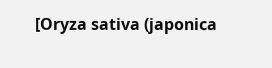[Oryza sativa (japonica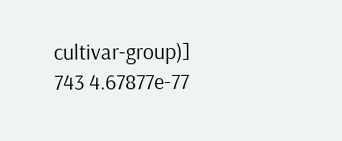cultivar-group)] 743 4.67877e-77